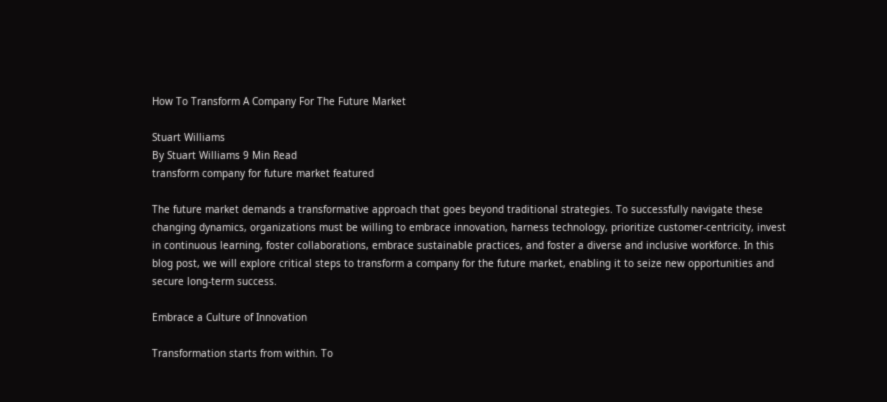How To Transform A Company For The Future Market

Stuart Williams
By Stuart Williams 9 Min Read
transform company for future market featured

The future market demands a transformative approach that goes beyond traditional strategies. To successfully navigate these changing dynamics, organizations must be willing to embrace innovation, harness technology, prioritize customer-centricity, invest in continuous learning, foster collaborations, embrace sustainable practices, and foster a diverse and inclusive workforce. In this blog post, we will explore critical steps to transform a company for the future market, enabling it to seize new opportunities and secure long-term success.

Embrace a Culture of Innovation

Transformation starts from within. To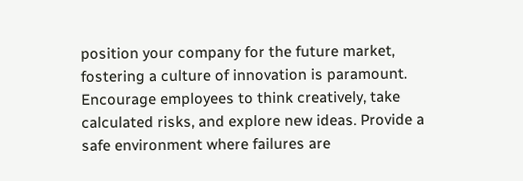position your company for the future market, fostering a culture of innovation is paramount. Encourage employees to think creatively, take calculated risks, and explore new ideas. Provide a safe environment where failures are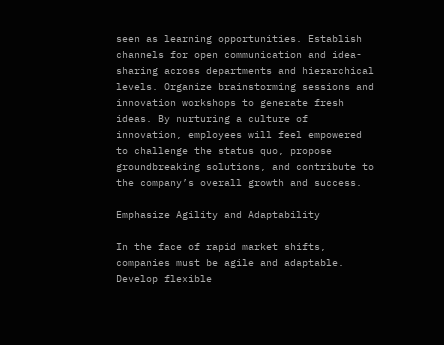seen as learning opportunities. Establish channels for open communication and idea-sharing across departments and hierarchical levels. Organize brainstorming sessions and innovation workshops to generate fresh ideas. By nurturing a culture of innovation, employees will feel empowered to challenge the status quo, propose groundbreaking solutions, and contribute to the company’s overall growth and success.

Emphasize Agility and Adaptability

In the face of rapid market shifts, companies must be agile and adaptable. Develop flexible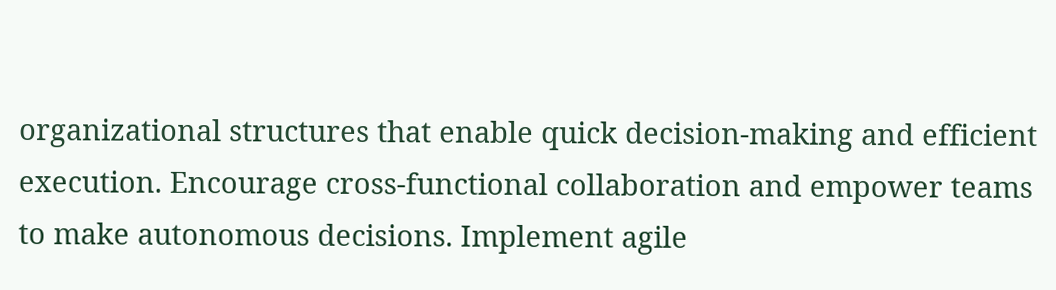organizational structures that enable quick decision-making and efficient execution. Encourage cross-functional collaboration and empower teams to make autonomous decisions. Implement agile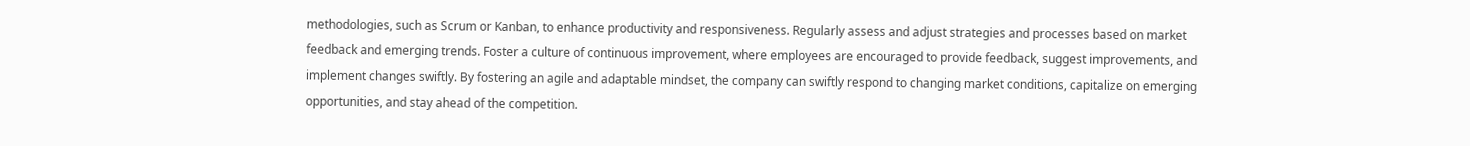methodologies, such as Scrum or Kanban, to enhance productivity and responsiveness. Regularly assess and adjust strategies and processes based on market feedback and emerging trends. Foster a culture of continuous improvement, where employees are encouraged to provide feedback, suggest improvements, and implement changes swiftly. By fostering an agile and adaptable mindset, the company can swiftly respond to changing market conditions, capitalize on emerging opportunities, and stay ahead of the competition.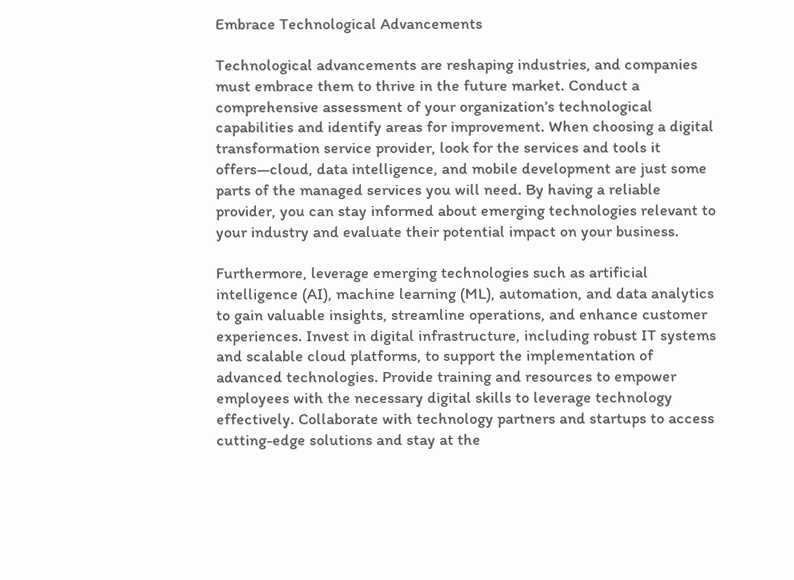Embrace Technological Advancements

Technological advancements are reshaping industries, and companies must embrace them to thrive in the future market. Conduct a comprehensive assessment of your organization’s technological capabilities and identify areas for improvement. When choosing a digital transformation service provider, look for the services and tools it offers—cloud, data intelligence, and mobile development are just some parts of the managed services you will need. By having a reliable provider, you can stay informed about emerging technologies relevant to your industry and evaluate their potential impact on your business.

Furthermore, leverage emerging technologies such as artificial intelligence (AI), machine learning (ML), automation, and data analytics to gain valuable insights, streamline operations, and enhance customer experiences. Invest in digital infrastructure, including robust IT systems and scalable cloud platforms, to support the implementation of advanced technologies. Provide training and resources to empower employees with the necessary digital skills to leverage technology effectively. Collaborate with technology partners and startups to access cutting-edge solutions and stay at the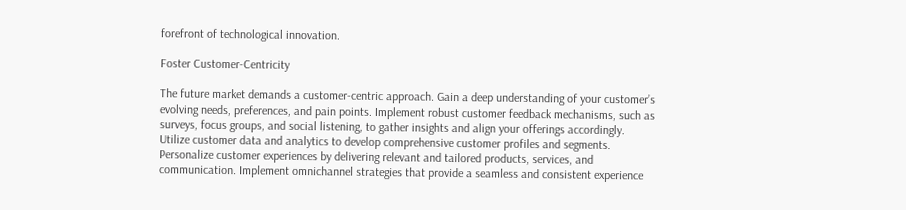forefront of technological innovation.

Foster Customer-Centricity

The future market demands a customer-centric approach. Gain a deep understanding of your customer’s evolving needs, preferences, and pain points. Implement robust customer feedback mechanisms, such as surveys, focus groups, and social listening, to gather insights and align your offerings accordingly. Utilize customer data and analytics to develop comprehensive customer profiles and segments. Personalize customer experiences by delivering relevant and tailored products, services, and communication. Implement omnichannel strategies that provide a seamless and consistent experience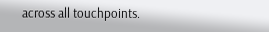across all touchpoints.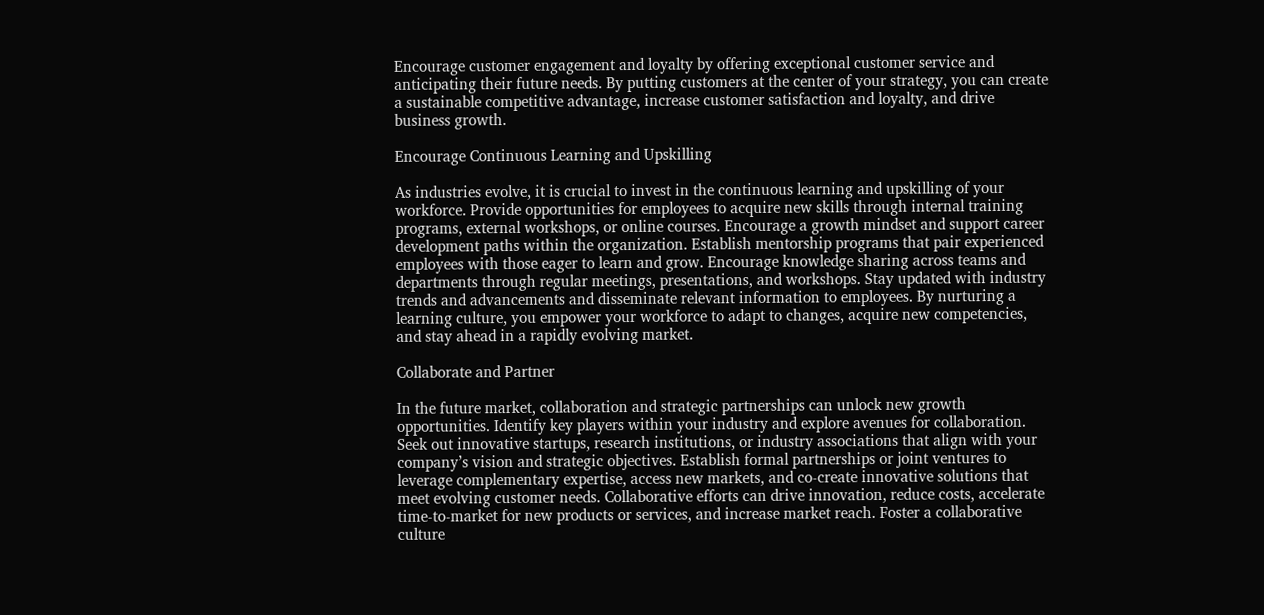Encourage customer engagement and loyalty by offering exceptional customer service and anticipating their future needs. By putting customers at the center of your strategy, you can create a sustainable competitive advantage, increase customer satisfaction and loyalty, and drive business growth.

Encourage Continuous Learning and Upskilling

As industries evolve, it is crucial to invest in the continuous learning and upskilling of your workforce. Provide opportunities for employees to acquire new skills through internal training programs, external workshops, or online courses. Encourage a growth mindset and support career development paths within the organization. Establish mentorship programs that pair experienced employees with those eager to learn and grow. Encourage knowledge sharing across teams and departments through regular meetings, presentations, and workshops. Stay updated with industry trends and advancements and disseminate relevant information to employees. By nurturing a learning culture, you empower your workforce to adapt to changes, acquire new competencies, and stay ahead in a rapidly evolving market.

Collaborate and Partner

In the future market, collaboration and strategic partnerships can unlock new growth opportunities. Identify key players within your industry and explore avenues for collaboration. Seek out innovative startups, research institutions, or industry associations that align with your company’s vision and strategic objectives. Establish formal partnerships or joint ventures to leverage complementary expertise, access new markets, and co-create innovative solutions that meet evolving customer needs. Collaborative efforts can drive innovation, reduce costs, accelerate time-to-market for new products or services, and increase market reach. Foster a collaborative culture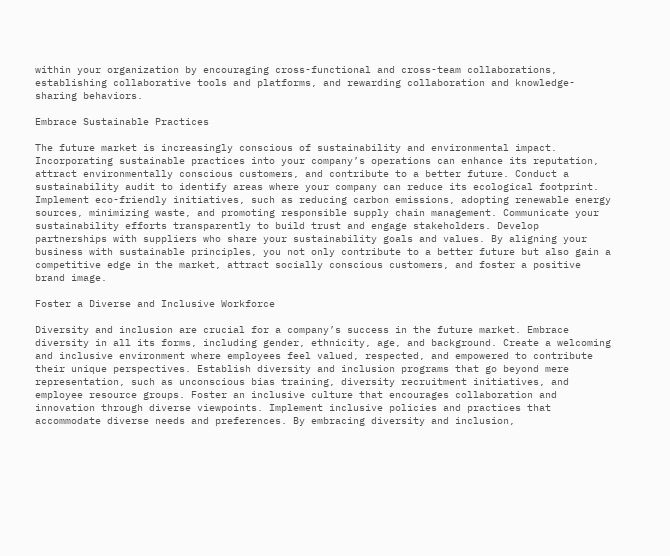within your organization by encouraging cross-functional and cross-team collaborations, establishing collaborative tools and platforms, and rewarding collaboration and knowledge-sharing behaviors.

Embrace Sustainable Practices

The future market is increasingly conscious of sustainability and environmental impact. Incorporating sustainable practices into your company’s operations can enhance its reputation, attract environmentally conscious customers, and contribute to a better future. Conduct a sustainability audit to identify areas where your company can reduce its ecological footprint. Implement eco-friendly initiatives, such as reducing carbon emissions, adopting renewable energy sources, minimizing waste, and promoting responsible supply chain management. Communicate your sustainability efforts transparently to build trust and engage stakeholders. Develop partnerships with suppliers who share your sustainability goals and values. By aligning your business with sustainable principles, you not only contribute to a better future but also gain a competitive edge in the market, attract socially conscious customers, and foster a positive brand image.

Foster a Diverse and Inclusive Workforce

Diversity and inclusion are crucial for a company’s success in the future market. Embrace diversity in all its forms, including gender, ethnicity, age, and background. Create a welcoming and inclusive environment where employees feel valued, respected, and empowered to contribute their unique perspectives. Establish diversity and inclusion programs that go beyond mere representation, such as unconscious bias training, diversity recruitment initiatives, and employee resource groups. Foster an inclusive culture that encourages collaboration and innovation through diverse viewpoints. Implement inclusive policies and practices that accommodate diverse needs and preferences. By embracing diversity and inclusion,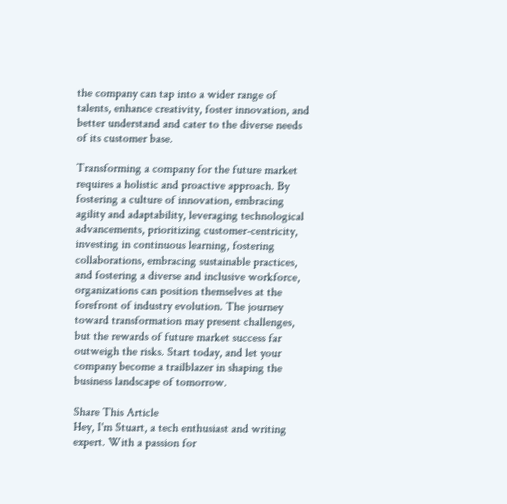the company can tap into a wider range of talents, enhance creativity, foster innovation, and better understand and cater to the diverse needs of its customer base.

Transforming a company for the future market requires a holistic and proactive approach. By fostering a culture of innovation, embracing agility and adaptability, leveraging technological advancements, prioritizing customer-centricity, investing in continuous learning, fostering collaborations, embracing sustainable practices, and fostering a diverse and inclusive workforce, organizations can position themselves at the forefront of industry evolution. The journey toward transformation may present challenges, but the rewards of future market success far outweigh the risks. Start today, and let your company become a trailblazer in shaping the business landscape of tomorrow.

Share This Article
Hey, I'm Stuart, a tech enthusiast and writing expert. With a passion for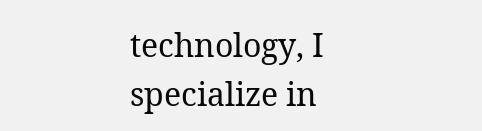technology, I specialize in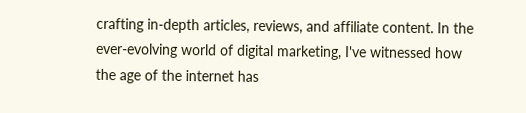crafting in-depth articles, reviews, and affiliate content. In the ever-evolving world of digital marketing, I've witnessed how the age of the internet has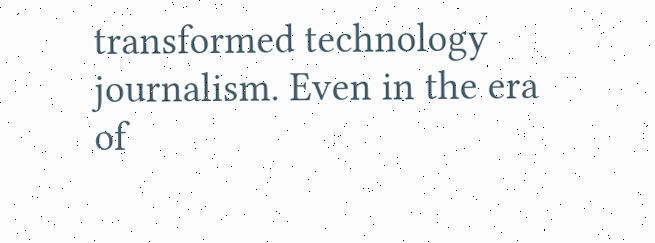transformed technology journalism. Even in the era of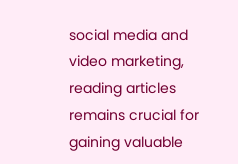social media and video marketing, reading articles remains crucial for gaining valuable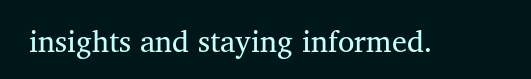insights and staying informed.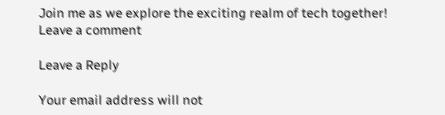Join me as we explore the exciting realm of tech together!
Leave a comment

Leave a Reply

Your email address will not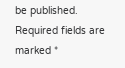be published. Required fields are marked *